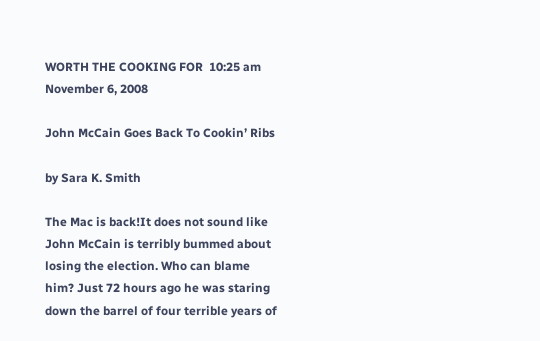WORTH THE COOKING FOR  10:25 am November 6, 2008

John McCain Goes Back To Cookin’ Ribs

by Sara K. Smith

The Mac is back!It does not sound like John McCain is terribly bummed about losing the election. Who can blame him? Just 72 hours ago he was staring down the barrel of four terrible years of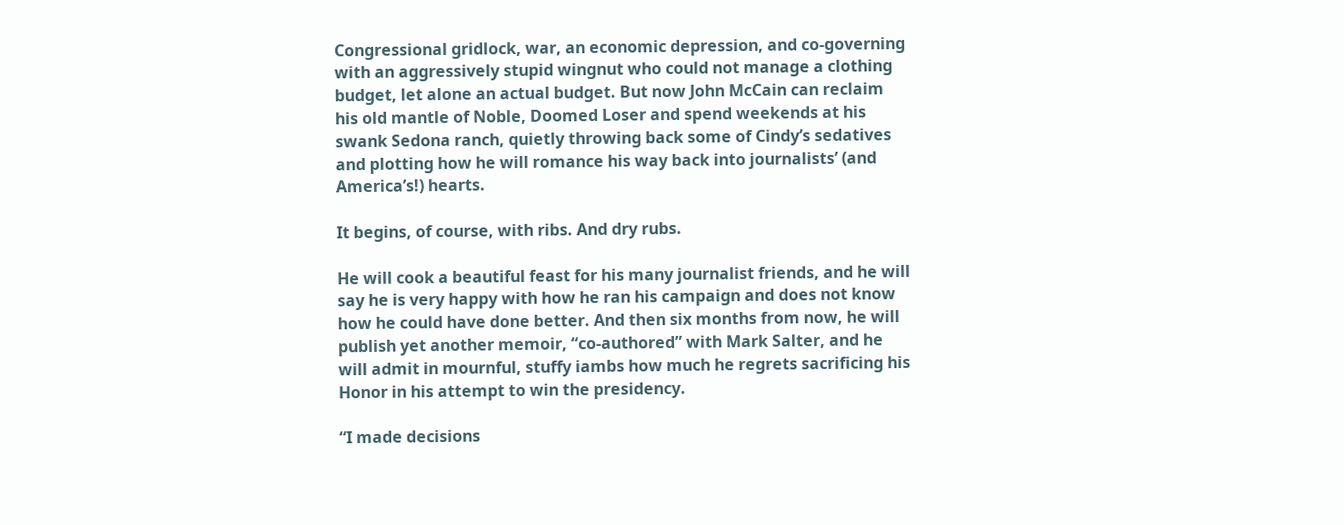Congressional gridlock, war, an economic depression, and co-governing with an aggressively stupid wingnut who could not manage a clothing budget, let alone an actual budget. But now John McCain can reclaim his old mantle of Noble, Doomed Loser and spend weekends at his swank Sedona ranch, quietly throwing back some of Cindy’s sedatives and plotting how he will romance his way back into journalists’ (and America’s!) hearts.

It begins, of course, with ribs. And dry rubs.

He will cook a beautiful feast for his many journalist friends, and he will say he is very happy with how he ran his campaign and does not know how he could have done better. And then six months from now, he will publish yet another memoir, “co-authored” with Mark Salter, and he will admit in mournful, stuffy iambs how much he regrets sacrificing his Honor in his attempt to win the presidency.

“I made decisions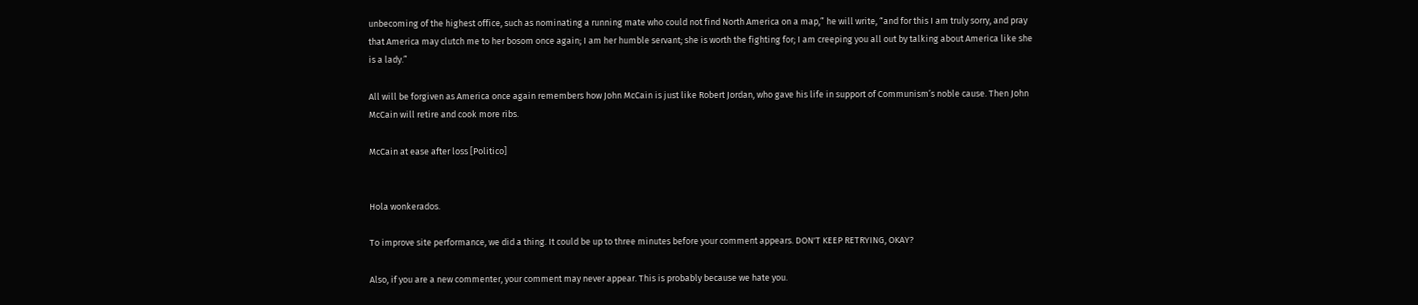unbecoming of the highest office, such as nominating a running mate who could not find North America on a map,” he will write, “and for this I am truly sorry, and pray that America may clutch me to her bosom once again; I am her humble servant; she is worth the fighting for; I am creeping you all out by talking about America like she is a lady.”

All will be forgiven as America once again remembers how John McCain is just like Robert Jordan, who gave his life in support of Communism’s noble cause. Then John McCain will retire and cook more ribs.

McCain at ease after loss [Politico]


Hola wonkerados.

To improve site performance, we did a thing. It could be up to three minutes before your comment appears. DON'T KEEP RETRYING, OKAY?

Also, if you are a new commenter, your comment may never appear. This is probably because we hate you.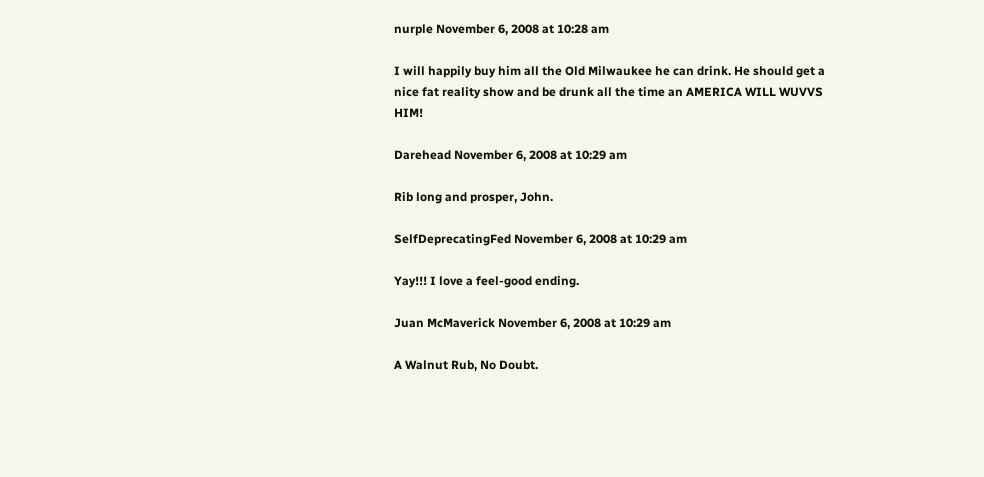nurple November 6, 2008 at 10:28 am

I will happily buy him all the Old Milwaukee he can drink. He should get a nice fat reality show and be drunk all the time an AMERICA WILL WUVVS HIM!

Darehead November 6, 2008 at 10:29 am

Rib long and prosper, John.

SelfDeprecatingFed November 6, 2008 at 10:29 am

Yay!!! I love a feel-good ending.

Juan McMaverick November 6, 2008 at 10:29 am

A Walnut Rub, No Doubt.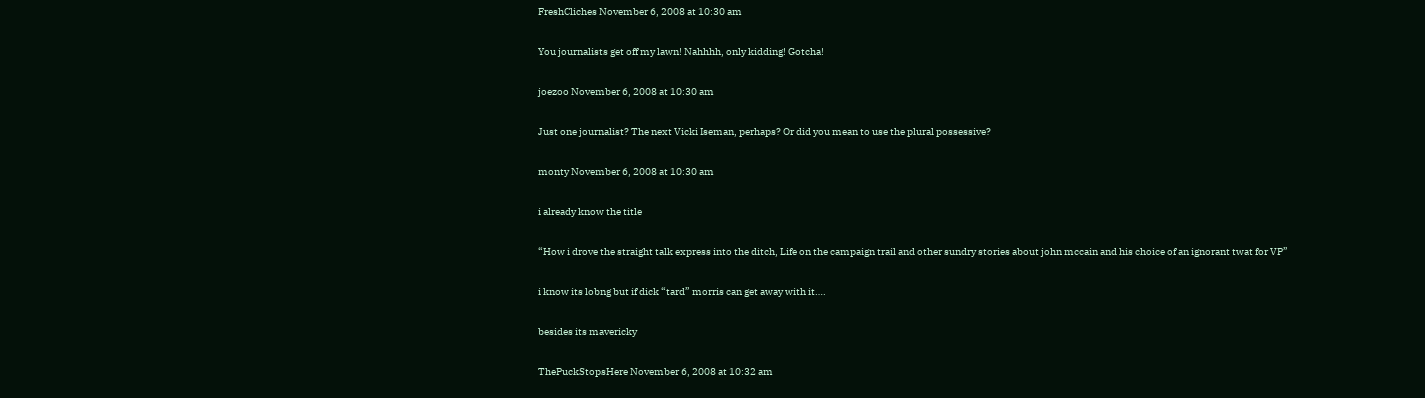FreshCliches November 6, 2008 at 10:30 am

You journalists get off my lawn! Nahhhh, only kidding! Gotcha!

joezoo November 6, 2008 at 10:30 am

Just one journalist? The next Vicki Iseman, perhaps? Or did you mean to use the plural possessive?

monty November 6, 2008 at 10:30 am

i already know the title

“How i drove the straight talk express into the ditch, Life on the campaign trail and other sundry stories about john mccain and his choice of an ignorant twat for VP”

i know its lobng but if dick “tard” morris can get away with it….

besides its mavericky

ThePuckStopsHere November 6, 2008 at 10:32 am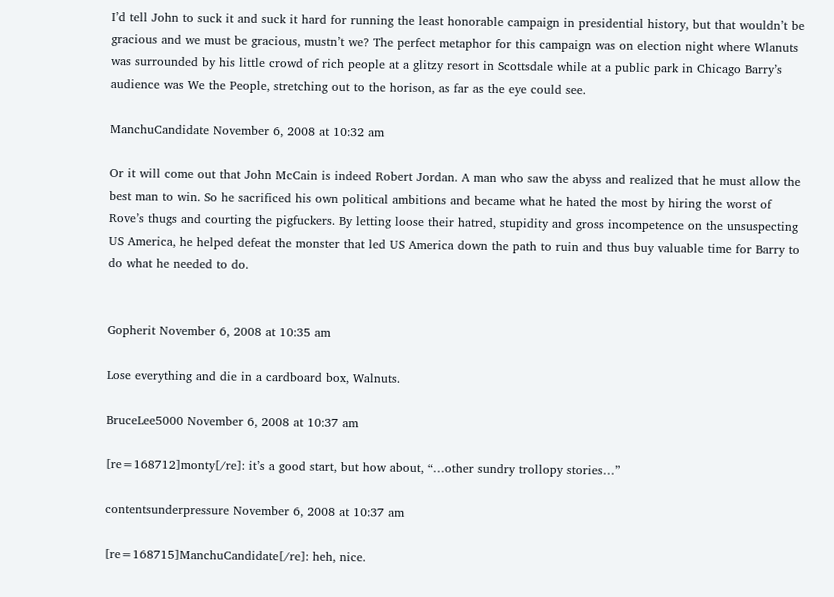I’d tell John to suck it and suck it hard for running the least honorable campaign in presidential history, but that wouldn’t be gracious and we must be gracious, mustn’t we? The perfect metaphor for this campaign was on election night where Wlanuts was surrounded by his little crowd of rich people at a glitzy resort in Scottsdale while at a public park in Chicago Barry’s audience was We the People, stretching out to the horison, as far as the eye could see.

ManchuCandidate November 6, 2008 at 10:32 am

Or it will come out that John McCain is indeed Robert Jordan. A man who saw the abyss and realized that he must allow the best man to win. So he sacrificed his own political ambitions and became what he hated the most by hiring the worst of Rove’s thugs and courting the pigfuckers. By letting loose their hatred, stupidity and gross incompetence on the unsuspecting US America, he helped defeat the monster that led US America down the path to ruin and thus buy valuable time for Barry to do what he needed to do.


Gopherit November 6, 2008 at 10:35 am

Lose everything and die in a cardboard box, Walnuts.

BruceLee5000 November 6, 2008 at 10:37 am

[re=168712]monty[/re]: it’s a good start, but how about, “…other sundry trollopy stories…”

contentsunderpressure November 6, 2008 at 10:37 am

[re=168715]ManchuCandidate[/re]: heh, nice.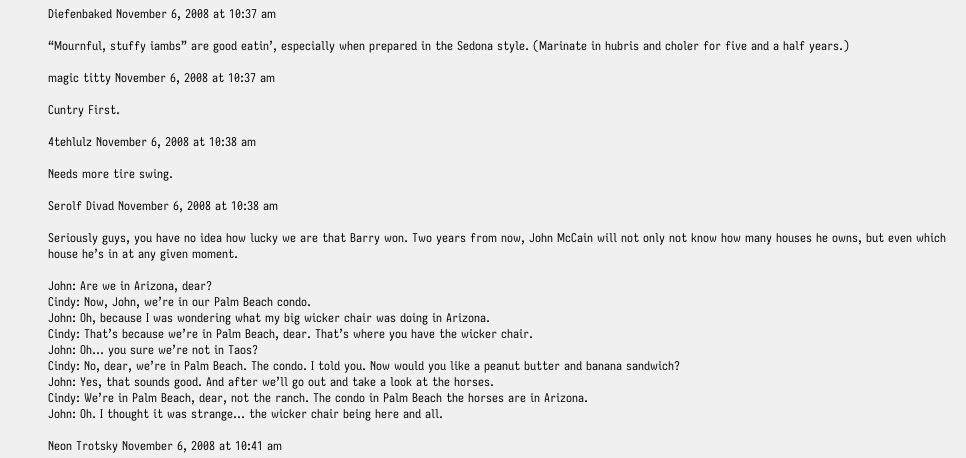Diefenbaked November 6, 2008 at 10:37 am

“Mournful, stuffy iambs” are good eatin’, especially when prepared in the Sedona style. (Marinate in hubris and choler for five and a half years.)

magic titty November 6, 2008 at 10:37 am

Cuntry First.

4tehlulz November 6, 2008 at 10:38 am

Needs more tire swing.

Serolf Divad November 6, 2008 at 10:38 am

Seriously guys, you have no idea how lucky we are that Barry won. Two years from now, John McCain will not only not know how many houses he owns, but even which house he’s in at any given moment.

John: Are we in Arizona, dear?
Cindy: Now, John, we’re in our Palm Beach condo.
John: Oh, because I was wondering what my big wicker chair was doing in Arizona.
Cindy: That’s because we’re in Palm Beach, dear. That’s where you have the wicker chair.
John: Oh… you sure we’re not in Taos?
Cindy: No, dear, we’re in Palm Beach. The condo. I told you. Now would you like a peanut butter and banana sandwich?
John: Yes, that sounds good. And after we’ll go out and take a look at the horses.
Cindy: We’re in Palm Beach, dear, not the ranch. The condo in Palm Beach the horses are in Arizona.
John: Oh. I thought it was strange… the wicker chair being here and all.

Neon Trotsky November 6, 2008 at 10:41 am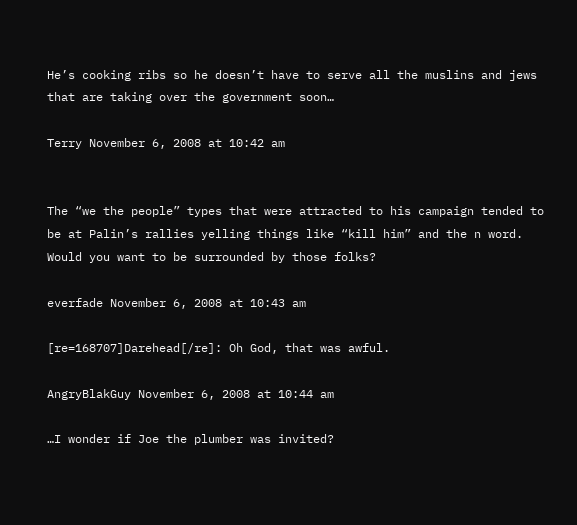He’s cooking ribs so he doesn’t have to serve all the muslins and jews that are taking over the government soon…

Terry November 6, 2008 at 10:42 am


The “we the people” types that were attracted to his campaign tended to be at Palin’s rallies yelling things like “kill him” and the n word. Would you want to be surrounded by those folks?

everfade November 6, 2008 at 10:43 am

[re=168707]Darehead[/re]: Oh God, that was awful.

AngryBlakGuy November 6, 2008 at 10:44 am

…I wonder if Joe the plumber was invited?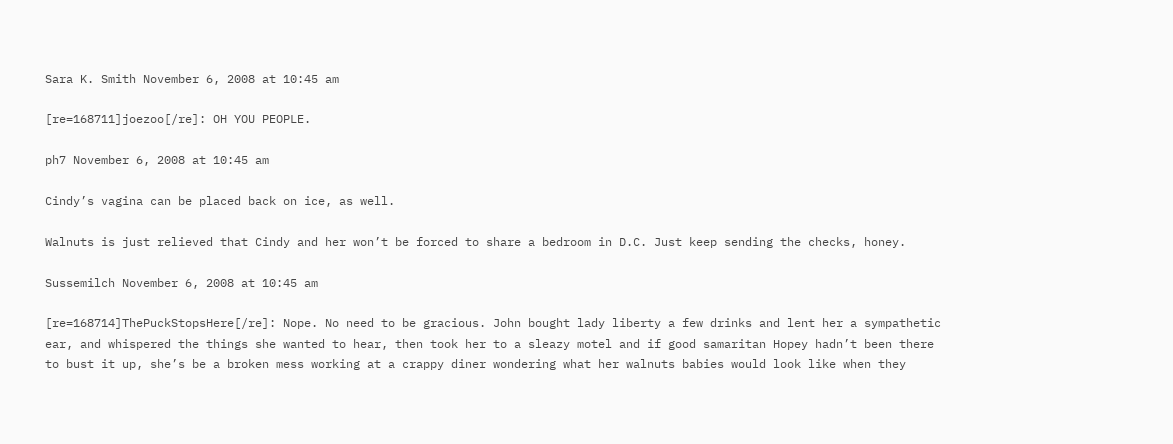Sara K. Smith November 6, 2008 at 10:45 am

[re=168711]joezoo[/re]: OH YOU PEOPLE.

ph7 November 6, 2008 at 10:45 am

Cindy’s vagina can be placed back on ice, as well.

Walnuts is just relieved that Cindy and her won’t be forced to share a bedroom in D.C. Just keep sending the checks, honey.

Sussemilch November 6, 2008 at 10:45 am

[re=168714]ThePuckStopsHere[/re]: Nope. No need to be gracious. John bought lady liberty a few drinks and lent her a sympathetic ear, and whispered the things she wanted to hear, then took her to a sleazy motel and if good samaritan Hopey hadn’t been there to bust it up, she’s be a broken mess working at a crappy diner wondering what her walnuts babies would look like when they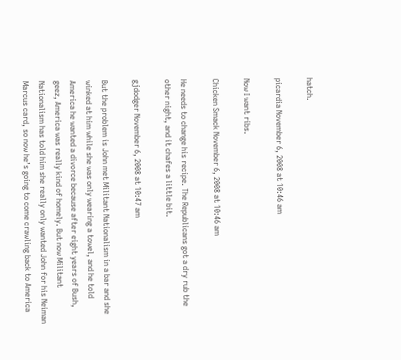hatch.

picardia November 6, 2008 at 10:46 am

Now I want ribs.

Chicken Smack November 6, 2008 at 10:46 am

He needs to change his recipe. The Republicans got a dry rub the other night, and it chafes a little bit.

gjdodger November 6, 2008 at 10:47 am

But the problem is John met Militant Nationalism in a bar and she winked at him while she was only wearing a towel, and he told America he wanted a divorce because after eight years of Bush, geez, America was really kind of homely. But now Militant Nationalism has told him she really only wanted John for his Neiman Marcus card, so now he’s going to come crawling back to America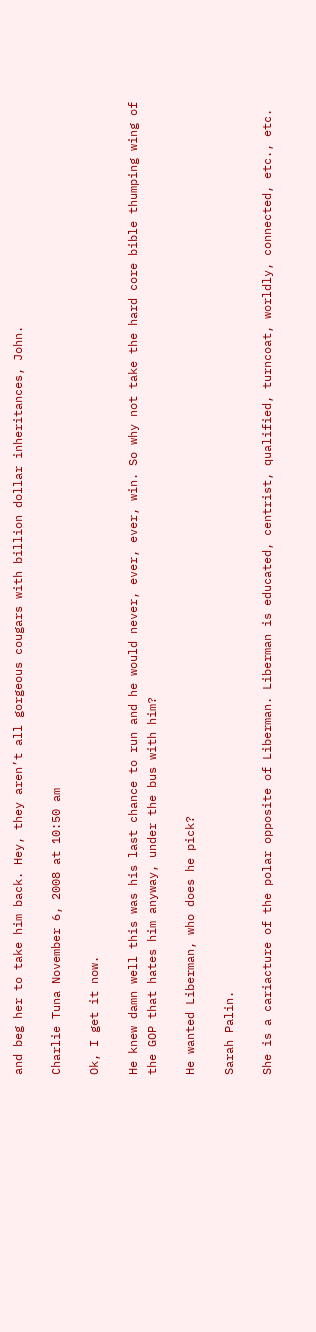and beg her to take him back. Hey, they aren’t all gorgeous cougars with billion dollar inheritances, John.

Charlie Tuna November 6, 2008 at 10:50 am

Ok, I get it now.

He knew damn well this was his last chance to run and he would never, ever, ever, win. So why not take the hard core bible thumping wing of the GOP that hates him anyway, under the bus with him?

He wanted Liberman, who does he pick?

Sarah Palin.

She is a cariacture of the polar opposite of Liberman. Liberman is educated, centrist, qualified, turncoat, worldly, connected, etc., etc.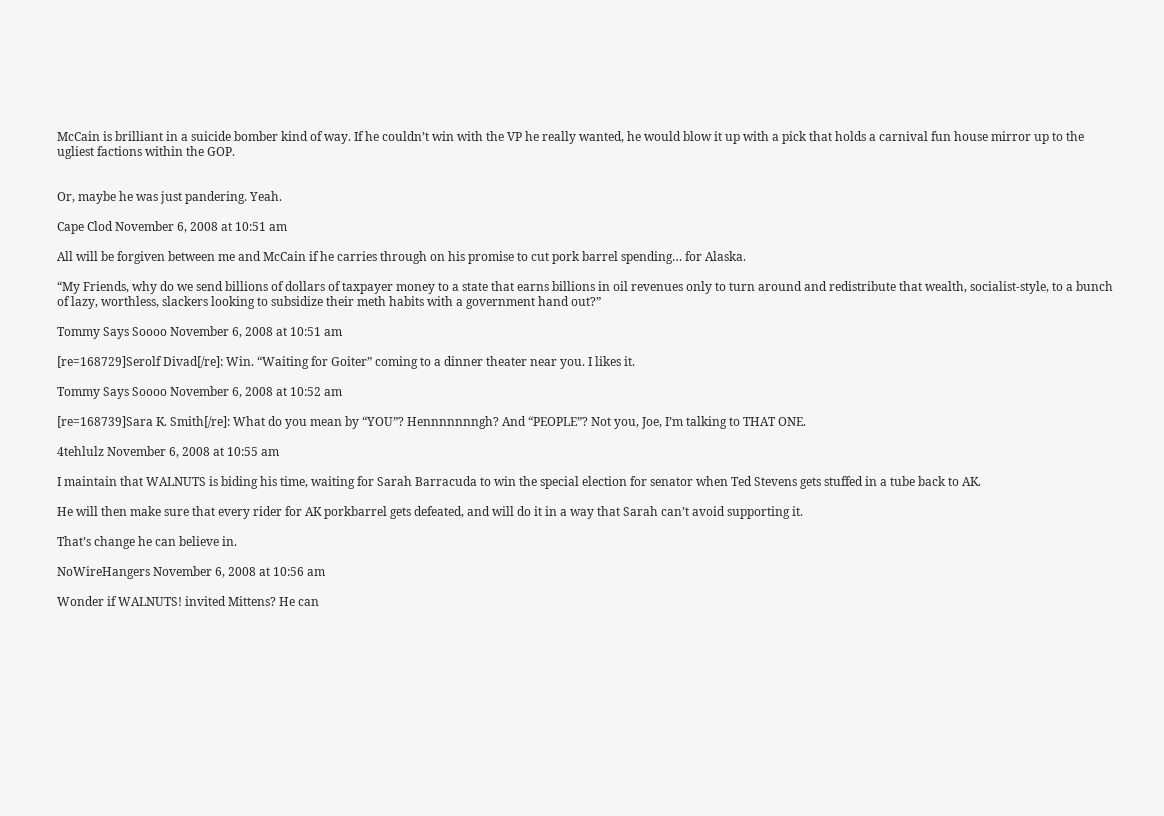McCain is brilliant in a suicide bomber kind of way. If he couldn’t win with the VP he really wanted, he would blow it up with a pick that holds a carnival fun house mirror up to the ugliest factions within the GOP.


Or, maybe he was just pandering. Yeah.

Cape Clod November 6, 2008 at 10:51 am

All will be forgiven between me and McCain if he carries through on his promise to cut pork barrel spending… for Alaska.

“My Friends, why do we send billions of dollars of taxpayer money to a state that earns billions in oil revenues only to turn around and redistribute that wealth, socialist-style, to a bunch of lazy, worthless, slackers looking to subsidize their meth habits with a government hand out?”

Tommy Says Soooo November 6, 2008 at 10:51 am

[re=168729]Serolf Divad[/re]: Win. “Waiting for Goiter” coming to a dinner theater near you. I likes it.

Tommy Says Soooo November 6, 2008 at 10:52 am

[re=168739]Sara K. Smith[/re]: What do you mean by “YOU”? Hennnnnnngh? And “PEOPLE”? Not you, Joe, I’m talking to THAT ONE.

4tehlulz November 6, 2008 at 10:55 am

I maintain that WALNUTS is biding his time, waiting for Sarah Barracuda to win the special election for senator when Ted Stevens gets stuffed in a tube back to AK.

He will then make sure that every rider for AK porkbarrel gets defeated, and will do it in a way that Sarah can’t avoid supporting it.

That’s change he can believe in.

NoWireHangers November 6, 2008 at 10:56 am

Wonder if WALNUTS! invited Mittens? He can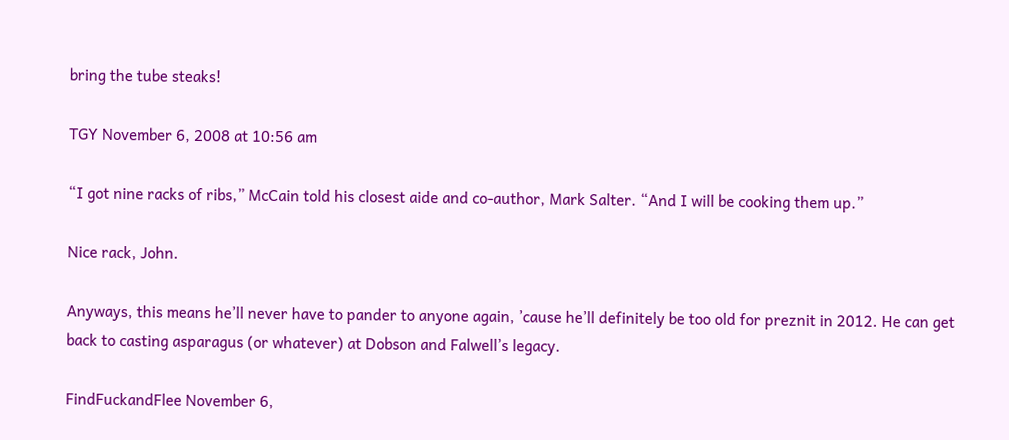bring the tube steaks!

TGY November 6, 2008 at 10:56 am

“I got nine racks of ribs,” McCain told his closest aide and co-author, Mark Salter. “And I will be cooking them up.”

Nice rack, John.

Anyways, this means he’ll never have to pander to anyone again, ’cause he’ll definitely be too old for preznit in 2012. He can get back to casting asparagus (or whatever) at Dobson and Falwell’s legacy.

FindFuckandFlee November 6,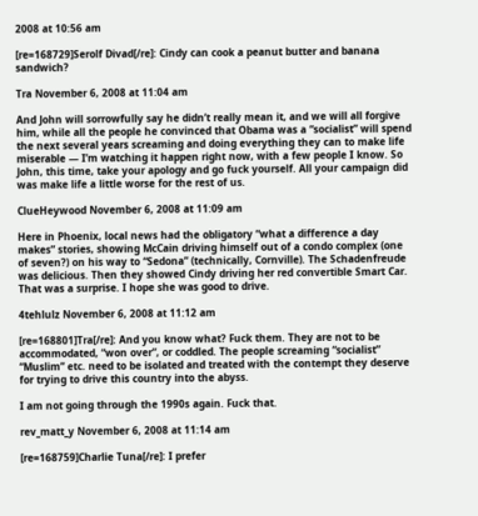2008 at 10:56 am

[re=168729]Serolf Divad[/re]: Cindy can cook a peanut butter and banana sandwich?

Tra November 6, 2008 at 11:04 am

And John will sorrowfully say he didn’t really mean it, and we will all forgive him, while all the people he convinced that Obama was a “socialist” will spend the next several years screaming and doing everything they can to make life miserable — I’m watching it happen right now, with a few people I know. So John, this time, take your apology and go fuck yourself. All your campaign did was make life a little worse for the rest of us.

ClueHeywood November 6, 2008 at 11:09 am

Here in Phoenix, local news had the obligatory “what a difference a day makes” stories, showing McCain driving himself out of a condo complex (one of seven?) on his way to “Sedona” (technically, Cornville). The Schadenfreude was delicious. Then they showed Cindy driving her red convertible Smart Car. That was a surprise. I hope she was good to drive.

4tehlulz November 6, 2008 at 11:12 am

[re=168801]Tra[/re]: And you know what? Fuck them. They are not to be accommodated, “won over”, or coddled. The people screaming “socialist” “Muslim” etc. need to be isolated and treated with the contempt they deserve for trying to drive this country into the abyss.

I am not going through the 1990s again. Fuck that.

rev_matt_y November 6, 2008 at 11:14 am

[re=168759]Charlie Tuna[/re]: I prefer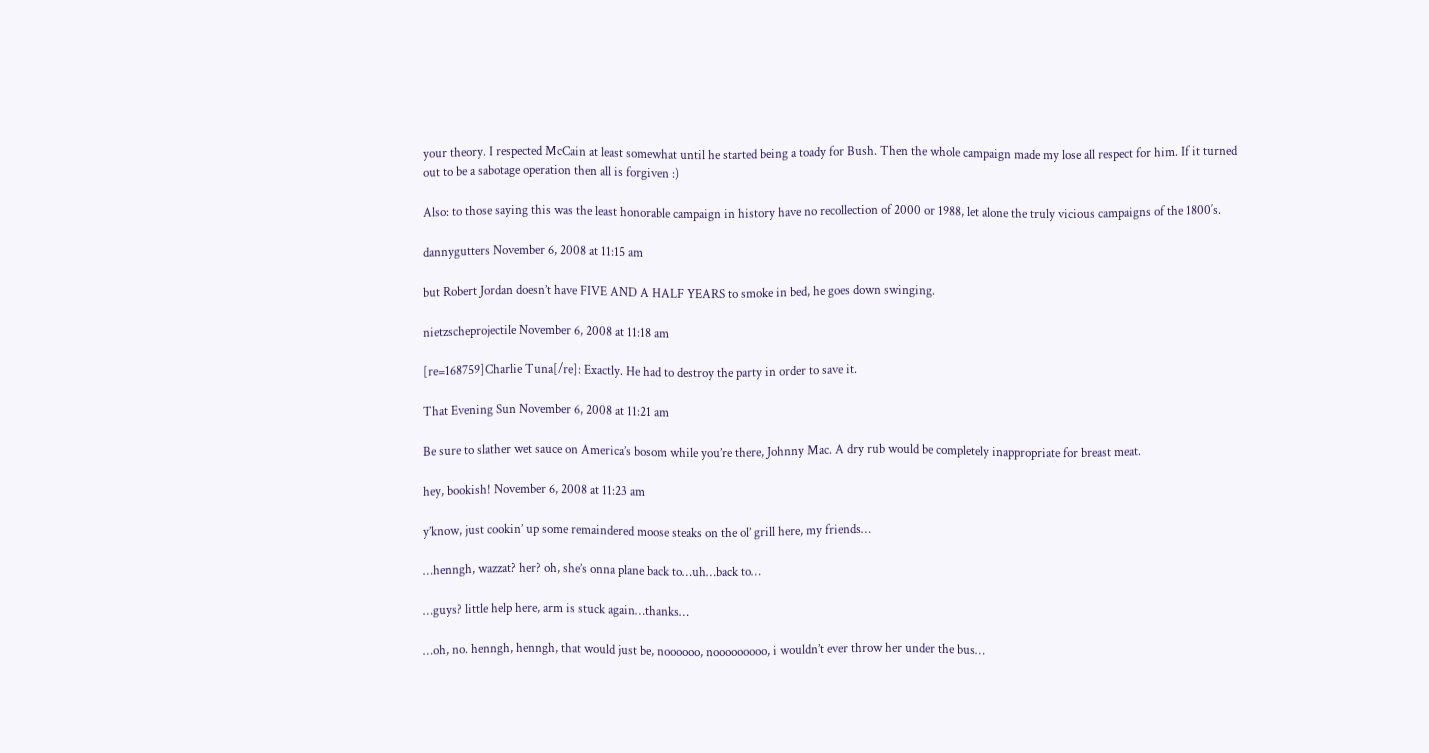your theory. I respected McCain at least somewhat until he started being a toady for Bush. Then the whole campaign made my lose all respect for him. If it turned out to be a sabotage operation then all is forgiven :)

Also: to those saying this was the least honorable campaign in history have no recollection of 2000 or 1988, let alone the truly vicious campaigns of the 1800′s.

dannygutters November 6, 2008 at 11:15 am

but Robert Jordan doesn’t have FIVE AND A HALF YEARS to smoke in bed, he goes down swinging.

nietzscheprojectile November 6, 2008 at 11:18 am

[re=168759]Charlie Tuna[/re]: Exactly. He had to destroy the party in order to save it.

That Evening Sun November 6, 2008 at 11:21 am

Be sure to slather wet sauce on America’s bosom while you’re there, Johnny Mac. A dry rub would be completely inappropriate for breast meat.

hey, bookish! November 6, 2008 at 11:23 am

y’know, just cookin’ up some remaindered moose steaks on the ol’ grill here, my friends…

…henngh, wazzat? her? oh, she’s onna plane back to…uh…back to…

…guys? little help here, arm is stuck again…thanks…

…oh, no. henngh, henngh, that would just be, noooooo, nooooooooo, i wouldn’t ever throw her under the bus…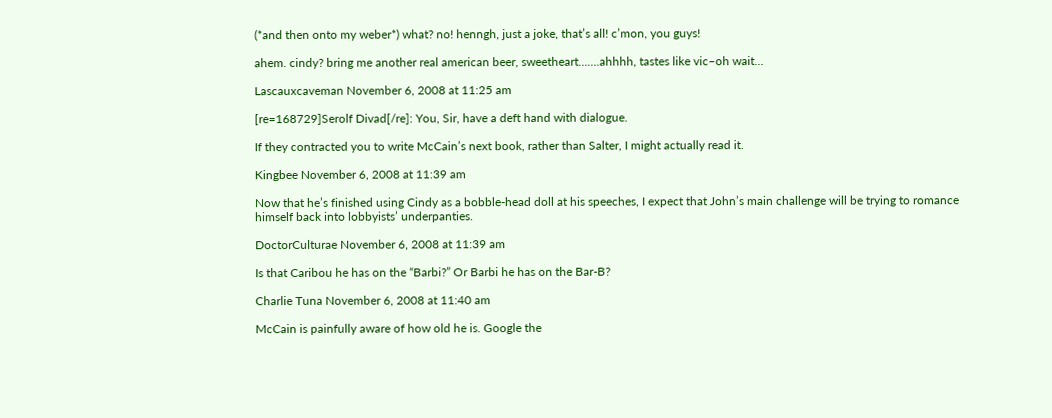(*and then onto my weber*) what? no! henngh, just a joke, that’s all! c’mon, you guys!

ahem. cindy? bring me another real american beer, sweetheart…….ahhhh, tastes like vic–oh wait…

Lascauxcaveman November 6, 2008 at 11:25 am

[re=168729]Serolf Divad[/re]: You, Sir, have a deft hand with dialogue.

If they contracted you to write McCain’s next book, rather than Salter, I might actually read it.

Kingbee November 6, 2008 at 11:39 am

Now that he’s finished using Cindy as a bobble-head doll at his speeches, I expect that John’s main challenge will be trying to romance himself back into lobbyists’ underpanties.

DoctorCulturae November 6, 2008 at 11:39 am

Is that Caribou he has on the “Barbi?” Or Barbi he has on the Bar-B?

Charlie Tuna November 6, 2008 at 11:40 am

McCain is painfully aware of how old he is. Google the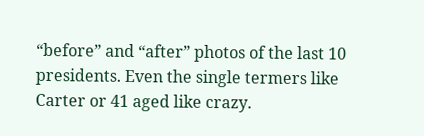“before” and “after” photos of the last 10 presidents. Even the single termers like Carter or 41 aged like crazy.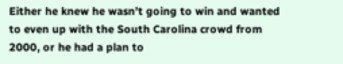Either he knew he wasn’t going to win and wanted to even up with the South Carolina crowd from 2000, or he had a plan to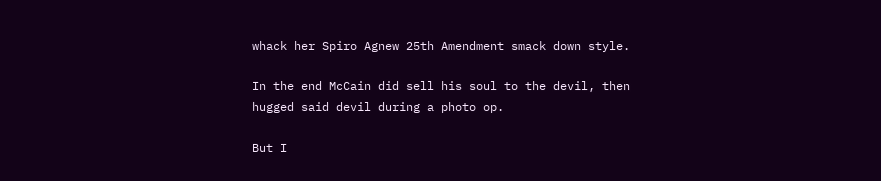whack her Spiro Agnew 25th Amendment smack down style.

In the end McCain did sell his soul to the devil, then hugged said devil during a photo op.

But I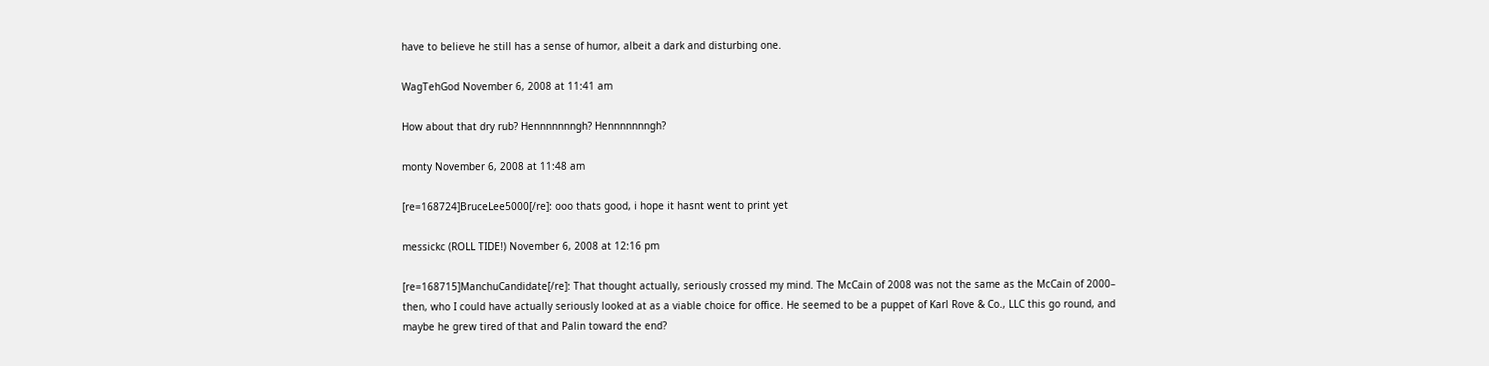have to believe he still has a sense of humor, albeit a dark and disturbing one.

WagTehGod November 6, 2008 at 11:41 am

How about that dry rub? Hennnnnnngh? Hennnnnnngh?

monty November 6, 2008 at 11:48 am

[re=168724]BruceLee5000[/re]: ooo thats good, i hope it hasnt went to print yet

messickc (ROLL TIDE!) November 6, 2008 at 12:16 pm

[re=168715]ManchuCandidate[/re]: That thought actually, seriously crossed my mind. The McCain of 2008 was not the same as the McCain of 2000– then, who I could have actually seriously looked at as a viable choice for office. He seemed to be a puppet of Karl Rove & Co., LLC this go round, and maybe he grew tired of that and Palin toward the end?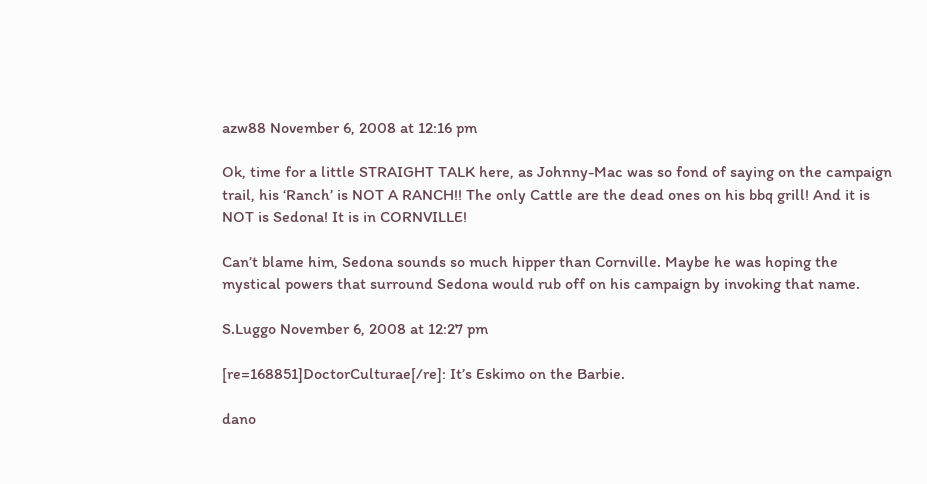azw88 November 6, 2008 at 12:16 pm

Ok, time for a little STRAIGHT TALK here, as Johnny-Mac was so fond of saying on the campaign trail, his ‘Ranch’ is NOT A RANCH!! The only Cattle are the dead ones on his bbq grill! And it is NOT is Sedona! It is in CORNVILLE!

Can’t blame him, Sedona sounds so much hipper than Cornville. Maybe he was hoping the mystical powers that surround Sedona would rub off on his campaign by invoking that name.

S.Luggo November 6, 2008 at 12:27 pm

[re=168851]DoctorCulturae[/re]: It’s Eskimo on the Barbie.

dano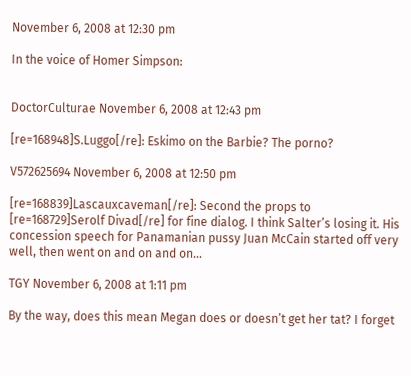November 6, 2008 at 12:30 pm

In the voice of Homer Simpson:


DoctorCulturae November 6, 2008 at 12:43 pm

[re=168948]S.Luggo[/re]: Eskimo on the Barbie? The porno?

V572625694 November 6, 2008 at 12:50 pm

[re=168839]Lascauxcaveman[/re]: Second the props to [re=168729]Serolf Divad[/re] for fine dialog. I think Salter’s losing it. His concession speech for Panamanian pussy Juan McCain started off very well, then went on and on and on…

TGY November 6, 2008 at 1:11 pm

By the way, does this mean Megan does or doesn’t get her tat? I forget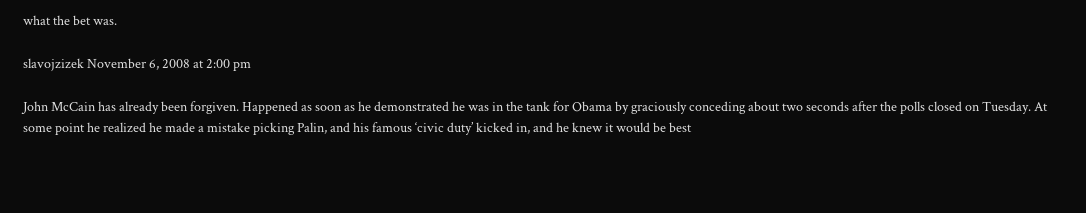what the bet was.

slavojzizek November 6, 2008 at 2:00 pm

John McCain has already been forgiven. Happened as soon as he demonstrated he was in the tank for Obama by graciously conceding about two seconds after the polls closed on Tuesday. At some point he realized he made a mistake picking Palin, and his famous ‘civic duty’ kicked in, and he knew it would be best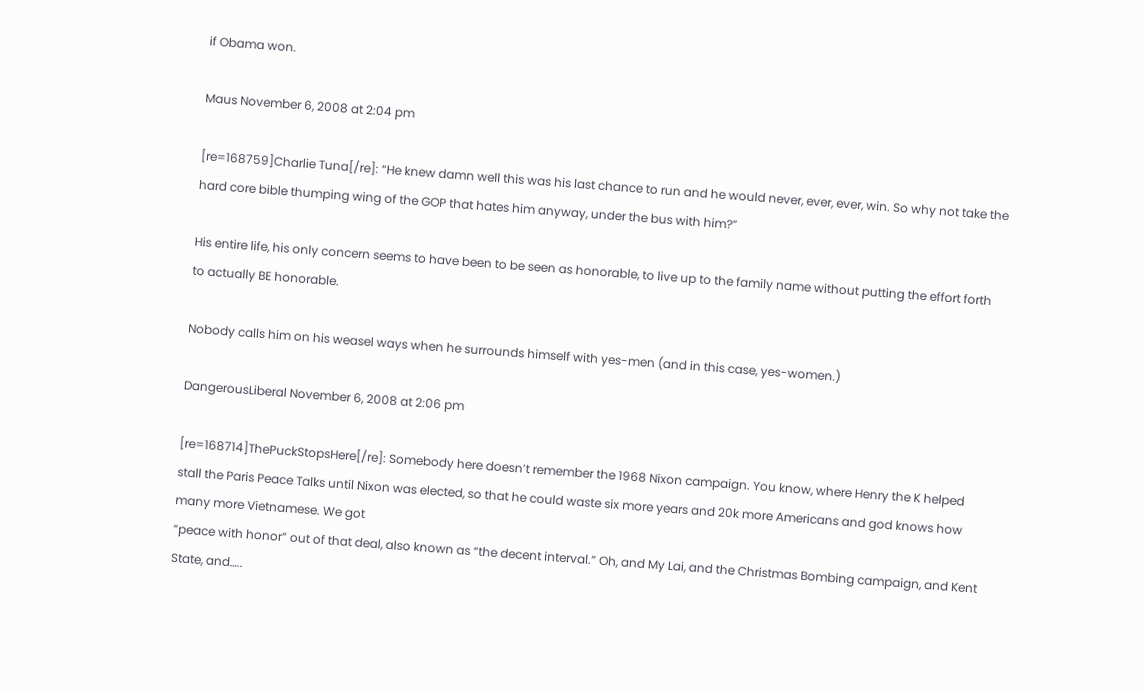if Obama won.

Maus November 6, 2008 at 2:04 pm

[re=168759]Charlie Tuna[/re]: “He knew damn well this was his last chance to run and he would never, ever, ever, win. So why not take the hard core bible thumping wing of the GOP that hates him anyway, under the bus with him?”

His entire life, his only concern seems to have been to be seen as honorable, to live up to the family name without putting the effort forth to actually BE honorable.

Nobody calls him on his weasel ways when he surrounds himself with yes-men (and in this case, yes-women.)

DangerousLiberal November 6, 2008 at 2:06 pm

[re=168714]ThePuckStopsHere[/re]: Somebody here doesn’t remember the 1968 Nixon campaign. You know, where Henry the K helped stall the Paris Peace Talks until Nixon was elected, so that he could waste six more years and 20k more Americans and god knows how many more Vietnamese. We got
“peace with honor” out of that deal, also known as “the decent interval.” Oh, and My Lai, and the Christmas Bombing campaign, and Kent State, and…..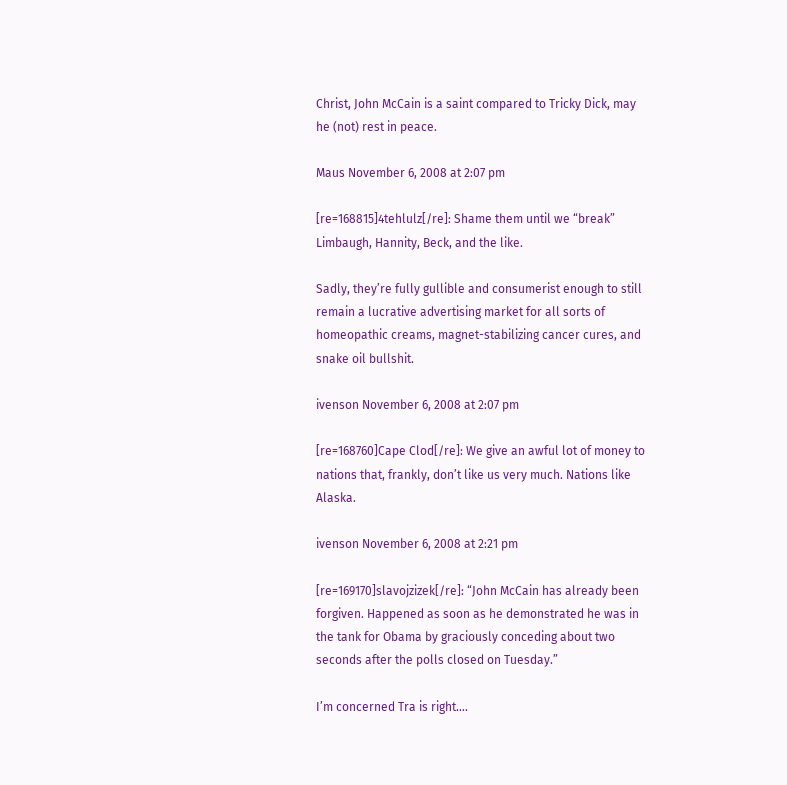Christ, John McCain is a saint compared to Tricky Dick, may he (not) rest in peace.

Maus November 6, 2008 at 2:07 pm

[re=168815]4tehlulz[/re]: Shame them until we “break” Limbaugh, Hannity, Beck, and the like.

Sadly, they’re fully gullible and consumerist enough to still remain a lucrative advertising market for all sorts of homeopathic creams, magnet-stabilizing cancer cures, and snake oil bullshit.

ivenson November 6, 2008 at 2:07 pm

[re=168760]Cape Clod[/re]: We give an awful lot of money to nations that, frankly, don’t like us very much. Nations like Alaska.

ivenson November 6, 2008 at 2:21 pm

[re=169170]slavojzizek[/re]: “John McCain has already been forgiven. Happened as soon as he demonstrated he was in the tank for Obama by graciously conceding about two seconds after the polls closed on Tuesday.”

I’m concerned Tra is right….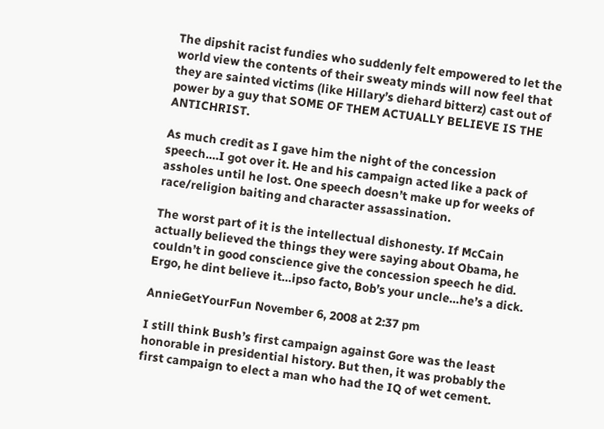The dipshit racist fundies who suddenly felt empowered to let the world view the contents of their sweaty minds will now feel that they are sainted victims (like Hillary’s diehard bitterz) cast out of power by a guy that SOME OF THEM ACTUALLY BELIEVE IS THE ANTICHRIST.

As much credit as I gave him the night of the concession speech….I got over it. He and his campaign acted like a pack of assholes until he lost. One speech doesn’t make up for weeks of race/religion baiting and character assassination.

The worst part of it is the intellectual dishonesty. If McCain actually believed the things they were saying about Obama, he couldn’t in good conscience give the concession speech he did. Ergo, he dint believe it…ipso facto, Bob’s your uncle…he’s a dick.

AnnieGetYourFun November 6, 2008 at 2:37 pm

I still think Bush’s first campaign against Gore was the least honorable in presidential history. But then, it was probably the first campaign to elect a man who had the IQ of wet cement.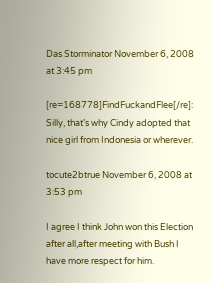Das Storminator November 6, 2008 at 3:45 pm

[re=168778]FindFuckandFlee[/re]: Silly, that’s why Cindy adopted that nice girl from Indonesia or wherever.

tocute2btrue November 6, 2008 at 3:53 pm

I agree I think John won this Election after all,after meeting with Bush I have more respect for him.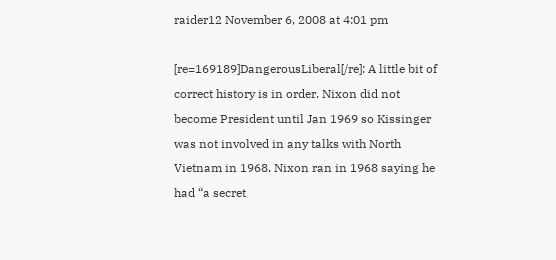raider12 November 6, 2008 at 4:01 pm

[re=169189]DangerousLiberal[/re]: A little bit of correct history is in order. Nixon did not become President until Jan 1969 so Kissinger was not involved in any talks with North Vietnam in 1968. Nixon ran in 1968 saying he had “a secret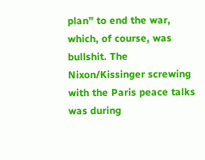plan” to end the war, which, of course, was bullshit. The Nixon/Kissinger screwing with the Paris peace talks was during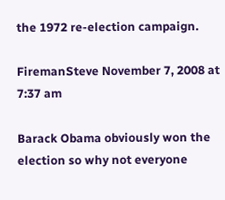the 1972 re-election campaign.

FiremanSteve November 7, 2008 at 7:37 am

Barack Obama obviously won the election so why not everyone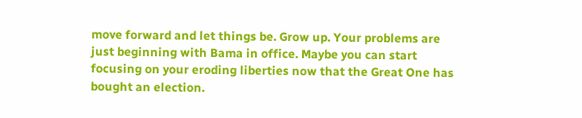move forward and let things be. Grow up. Your problems are just beginning with Bama in office. Maybe you can start focusing on your eroding liberties now that the Great One has bought an election.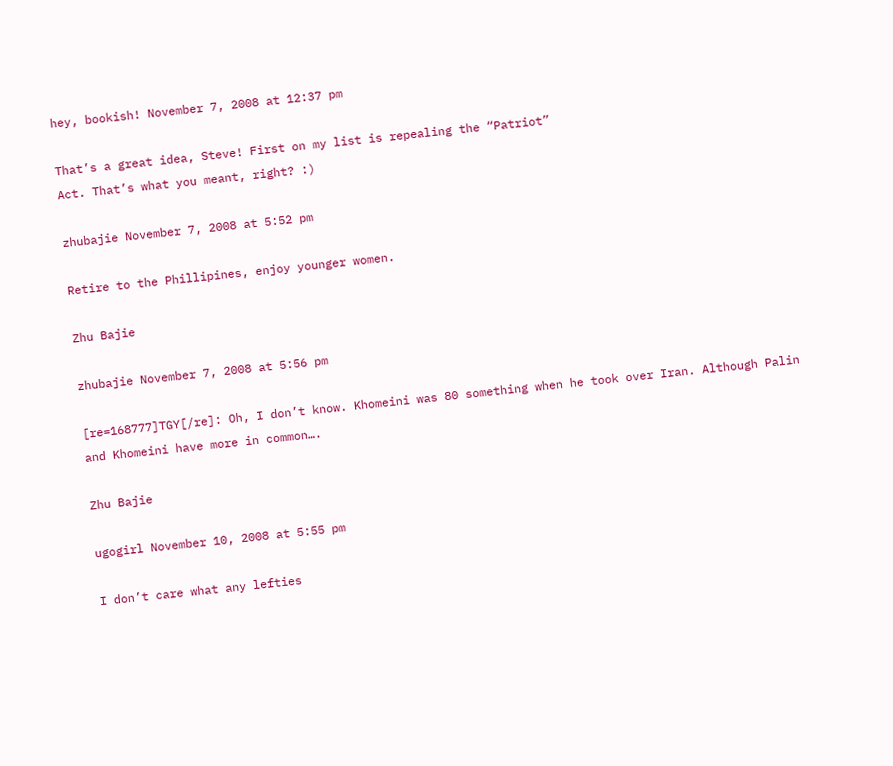hey, bookish! November 7, 2008 at 12:37 pm

That’s a great idea, Steve! First on my list is repealing the “Patriot”
Act. That’s what you meant, right? :)

zhubajie November 7, 2008 at 5:52 pm

Retire to the Phillipines, enjoy younger women.

Zhu Bajie

zhubajie November 7, 2008 at 5:56 pm

[re=168777]TGY[/re]: Oh, I don’t know. Khomeini was 80 something when he took over Iran. Although Palin and Khomeini have more in common….

Zhu Bajie

ugogirl November 10, 2008 at 5:55 pm

I don’t care what any lefties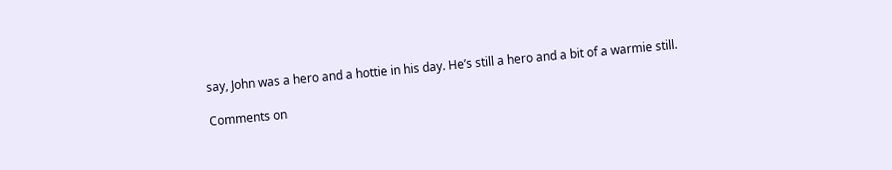say, John was a hero and a hottie in his day. He’s still a hero and a bit of a warmie still.

Comments on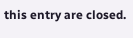this entry are closed.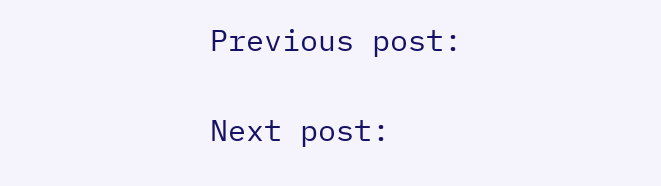Previous post:

Next post: